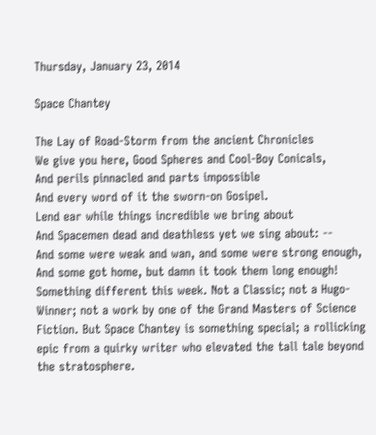Thursday, January 23, 2014

Space Chantey

The Lay of Road-Storm from the ancient Chronicles
We give you here, Good Spheres and Cool-Boy Conicals,
And perils pinnacled and parts impossible
And every word of it the sworn-on Gosipel.
Lend ear while things incredible we bring about
And Spacemen dead and deathless yet we sing about: --
And some were weak and wan, and some were strong enough,
And some got home, but damn it took them long enough!
Something different this week. Not a Classic; not a Hugo-Winner; not a work by one of the Grand Masters of Science Fiction. But Space Chantey is something special; a rollicking epic from a quirky writer who elevated the tall tale beyond the stratosphere.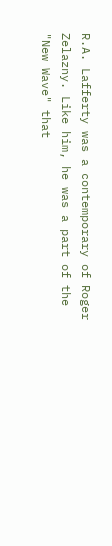R.A. Lafferty was a contemporary of Roger Zelazny. Like him, he was a part of the "New Wave" that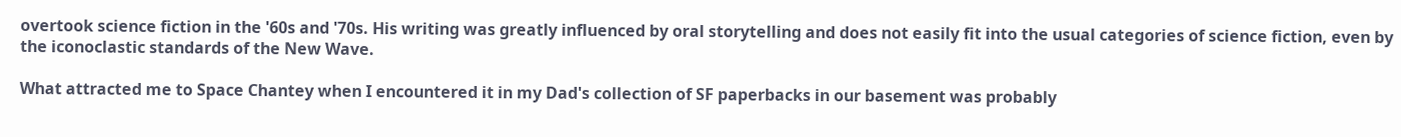overtook science fiction in the '60s and '70s. His writing was greatly influenced by oral storytelling and does not easily fit into the usual categories of science fiction, even by the iconoclastic standards of the New Wave.

What attracted me to Space Chantey when I encountered it in my Dad's collection of SF paperbacks in our basement was probably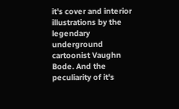it's cover and interior illustrations by the legendary underground cartoonist Vaughn Bode. And the peculiarity of it's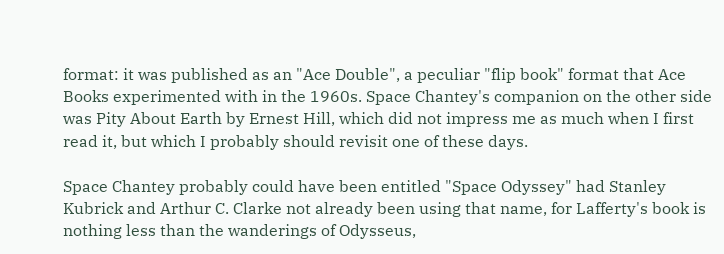format: it was published as an "Ace Double", a peculiar "flip book" format that Ace Books experimented with in the 1960s. Space Chantey's companion on the other side was Pity About Earth by Ernest Hill, which did not impress me as much when I first read it, but which I probably should revisit one of these days.

Space Chantey probably could have been entitled "Space Odyssey" had Stanley Kubrick and Arthur C. Clarke not already been using that name, for Lafferty's book is nothing less than the wanderings of Odysseus,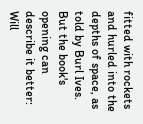fitted with rockets and hurled into the depths of space, as told by Burl Ives. But the book's opening can describe it better:
Will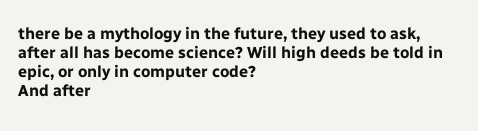there be a mythology in the future, they used to ask, after all has become science? Will high deeds be told in epic, or only in computer code?
And after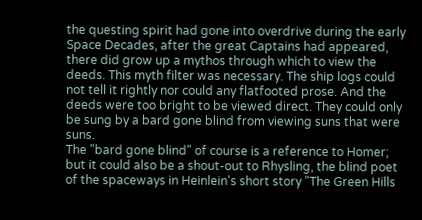the questing spirit had gone into overdrive during the early Space Decades, after the great Captains had appeared, there did grow up a mythos through which to view the deeds. This myth filter was necessary. The ship logs could not tell it rightly nor could any flatfooted prose. And the deeds were too bright to be viewed direct. They could only be sung by a bard gone blind from viewing suns that were suns.
The "bard gone blind" of course is a reference to Homer; but it could also be a shout-out to Rhysling, the blind poet of the spaceways in Heinlein's short story "The Green Hills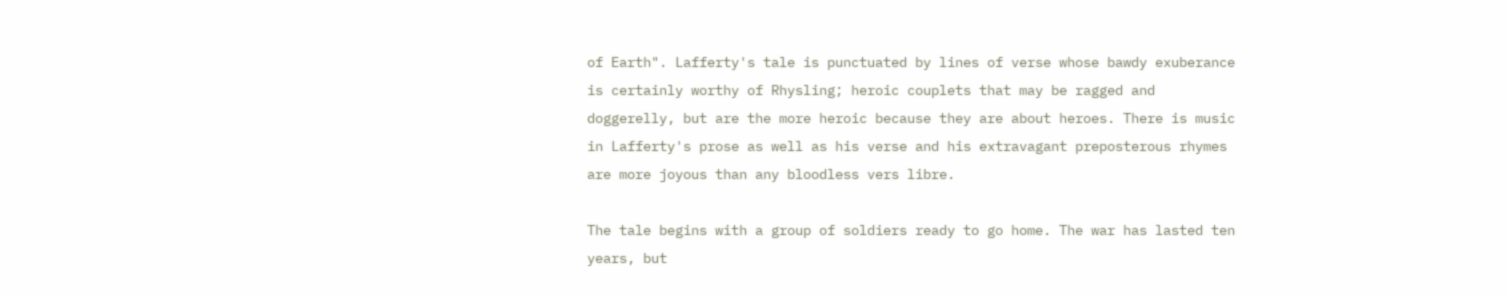of Earth". Lafferty's tale is punctuated by lines of verse whose bawdy exuberance is certainly worthy of Rhysling; heroic couplets that may be ragged and doggerelly, but are the more heroic because they are about heroes. There is music in Lafferty's prose as well as his verse and his extravagant preposterous rhymes are more joyous than any bloodless vers libre.

The tale begins with a group of soldiers ready to go home. The war has lasted ten years, but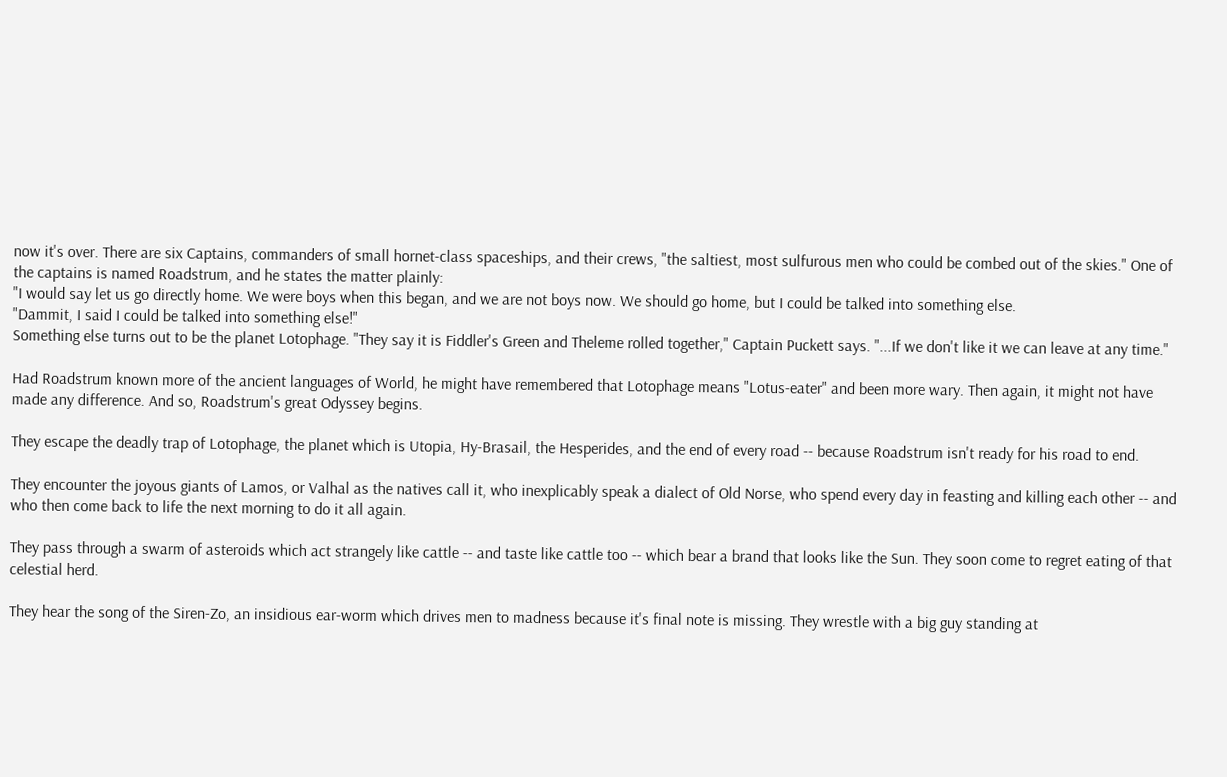now it's over. There are six Captains, commanders of small hornet-class spaceships, and their crews, "the saltiest, most sulfurous men who could be combed out of the skies." One of the captains is named Roadstrum, and he states the matter plainly:
"I would say let us go directly home. We were boys when this began, and we are not boys now. We should go home, but I could be talked into something else.
"Dammit, I said I could be talked into something else!"
Something else turns out to be the planet Lotophage. "They say it is Fiddler's Green and Theleme rolled together," Captain Puckett says. "...If we don't like it we can leave at any time."

Had Roadstrum known more of the ancient languages of World, he might have remembered that Lotophage means "Lotus-eater" and been more wary. Then again, it might not have made any difference. And so, Roadstrum's great Odyssey begins.

They escape the deadly trap of Lotophage, the planet which is Utopia, Hy-Brasail, the Hesperides, and the end of every road -- because Roadstrum isn't ready for his road to end.

They encounter the joyous giants of Lamos, or Valhal as the natives call it, who inexplicably speak a dialect of Old Norse, who spend every day in feasting and killing each other -- and who then come back to life the next morning to do it all again.

They pass through a swarm of asteroids which act strangely like cattle -- and taste like cattle too -- which bear a brand that looks like the Sun. They soon come to regret eating of that celestial herd.

They hear the song of the Siren-Zo, an insidious ear-worm which drives men to madness because it's final note is missing. They wrestle with a big guy standing at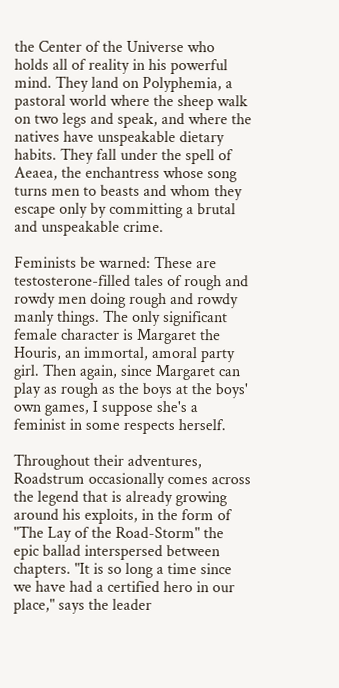the Center of the Universe who holds all of reality in his powerful mind. They land on Polyphemia, a pastoral world where the sheep walk on two legs and speak, and where the natives have unspeakable dietary habits. They fall under the spell of Aeaea, the enchantress whose song turns men to beasts and whom they escape only by committing a brutal and unspeakable crime.

Feminists be warned: These are testosterone-filled tales of rough and rowdy men doing rough and rowdy manly things. The only significant female character is Margaret the Houris, an immortal, amoral party girl. Then again, since Margaret can play as rough as the boys at the boys' own games, I suppose she's a feminist in some respects herself.

Throughout their adventures, Roadstrum occasionally comes across the legend that is already growing around his exploits, in the form of "The Lay of the Road-Storm" the epic ballad interspersed between chapters. "It is so long a time since we have had a certified hero in our place," says the leader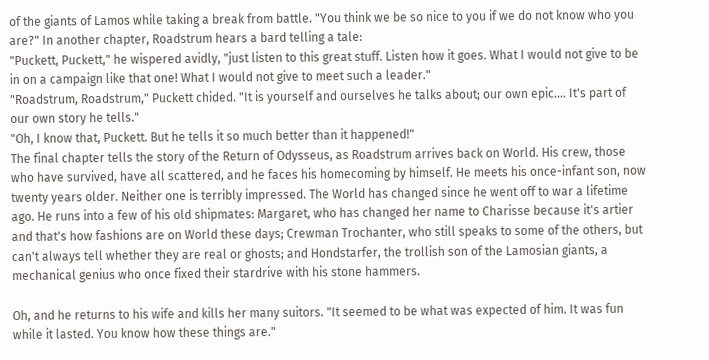of the giants of Lamos while taking a break from battle. "You think we be so nice to you if we do not know who you are?" In another chapter, Roadstrum hears a bard telling a tale:
"Puckett, Puckett," he wispered avidly, "just listen to this great stuff. Listen how it goes. What I would not give to be in on a campaign like that one! What I would not give to meet such a leader."
"Roadstrum, Roadstrum," Puckett chided. "It is yourself and ourselves he talks about; our own epic.... It's part of our own story he tells."
"Oh, I know that, Puckett. But he tells it so much better than it happened!"
The final chapter tells the story of the Return of Odysseus, as Roadstrum arrives back on World. His crew, those who have survived, have all scattered, and he faces his homecoming by himself. He meets his once-infant son, now twenty years older. Neither one is terribly impressed. The World has changed since he went off to war a lifetime ago. He runs into a few of his old shipmates: Margaret, who has changed her name to Charisse because it's artier and that's how fashions are on World these days; Crewman Trochanter, who still speaks to some of the others, but can't always tell whether they are real or ghosts; and Hondstarfer, the trollish son of the Lamosian giants, a mechanical genius who once fixed their stardrive with his stone hammers.

Oh, and he returns to his wife and kills her many suitors. "It seemed to be what was expected of him. It was fun while it lasted. You know how these things are."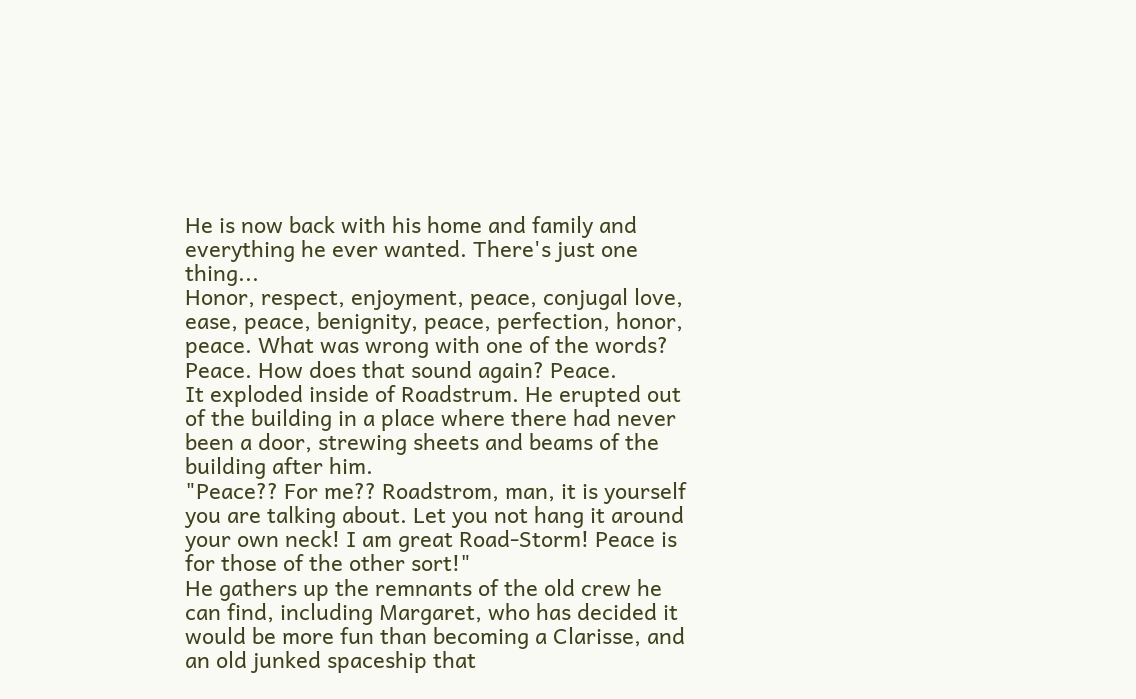He is now back with his home and family and everything he ever wanted. There's just one thing...
Honor, respect, enjoyment, peace, conjugal love, ease, peace, benignity, peace, perfection, honor, peace. What was wrong with one of the words?
Peace. How does that sound again? Peace.
It exploded inside of Roadstrum. He erupted out of the building in a place where there had never been a door, strewing sheets and beams of the building after him.
"Peace?? For me?? Roadstrom, man, it is yourself you are talking about. Let you not hang it around your own neck! I am great Road-Storm! Peace is for those of the other sort!"
He gathers up the remnants of the old crew he can find, including Margaret, who has decided it would be more fun than becoming a Clarisse, and an old junked spaceship that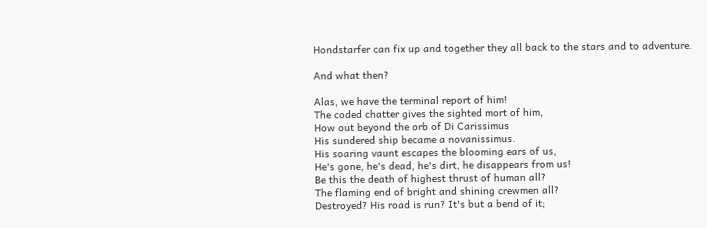Hondstarfer can fix up and together they all back to the stars and to adventure.

And what then?

Alas, we have the terminal report of him!
The coded chatter gives the sighted mort of him,
How out beyond the orb of Di Carissimus
His sundered ship became a novanissimus.
His soaring vaunt escapes the blooming ears of us,
He's gone, he's dead, he's dirt, he disappears from us!
Be this the death of highest thrust of human all?
The flaming end of bright and shining crewmen all?
Destroyed? His road is run? It's but a bend of it;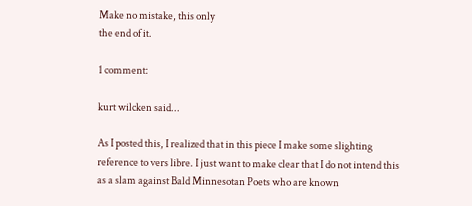Make no mistake, this only
the end of it.

1 comment:

kurt wilcken said...

As I posted this, I realized that in this piece I make some slighting reference to vers libre. I just want to make clear that I do not intend this as a slam against Bald Minnesotan Poets who are known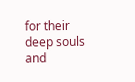for their deep souls and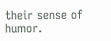their sense of humor.